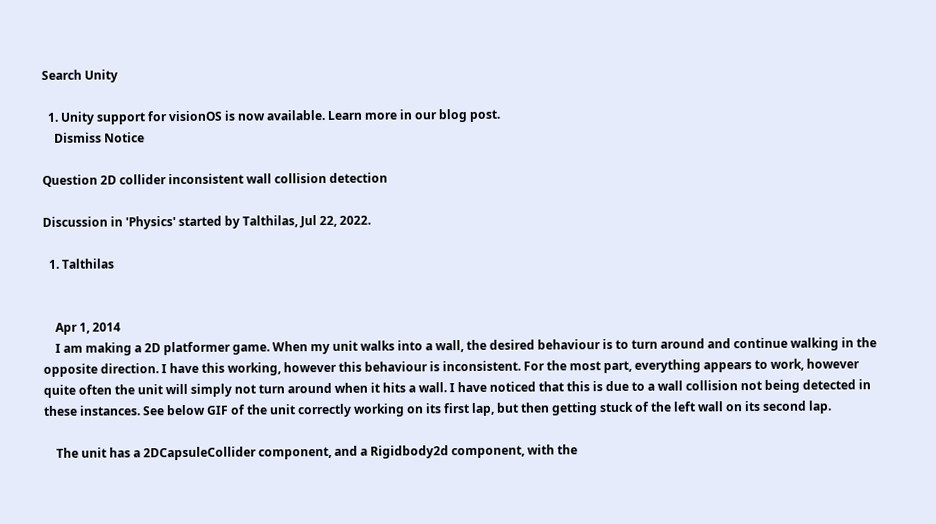Search Unity

  1. Unity support for visionOS is now available. Learn more in our blog post.
    Dismiss Notice

Question 2D collider inconsistent wall collision detection

Discussion in 'Physics' started by Talthilas, Jul 22, 2022.

  1. Talthilas


    Apr 1, 2014
    I am making a 2D platformer game. When my unit walks into a wall, the desired behaviour is to turn around and continue walking in the opposite direction. I have this working, however this behaviour is inconsistent. For the most part, everything appears to work, however quite often the unit will simply not turn around when it hits a wall. I have noticed that this is due to a wall collision not being detected in these instances. See below GIF of the unit correctly working on its first lap, but then getting stuck of the left wall on its second lap.

    The unit has a 2DCapsuleCollider component, and a Rigidbody2d component, with the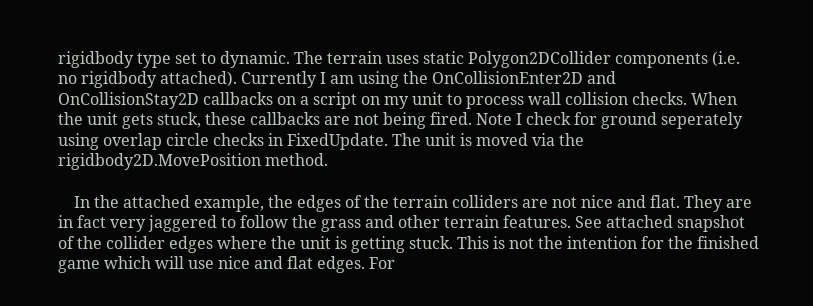rigidbody type set to dynamic. The terrain uses static Polygon2DCollider components (i.e. no rigidbody attached). Currently I am using the OnCollisionEnter2D and OnCollisionStay2D callbacks on a script on my unit to process wall collision checks. When the unit gets stuck, these callbacks are not being fired. Note I check for ground seperately using overlap circle checks in FixedUpdate. The unit is moved via the rigidbody2D.MovePosition method.

    In the attached example, the edges of the terrain colliders are not nice and flat. They are in fact very jaggered to follow the grass and other terrain features. See attached snapshot of the collider edges where the unit is getting stuck. This is not the intention for the finished game which will use nice and flat edges. For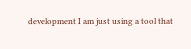development I am just using a tool that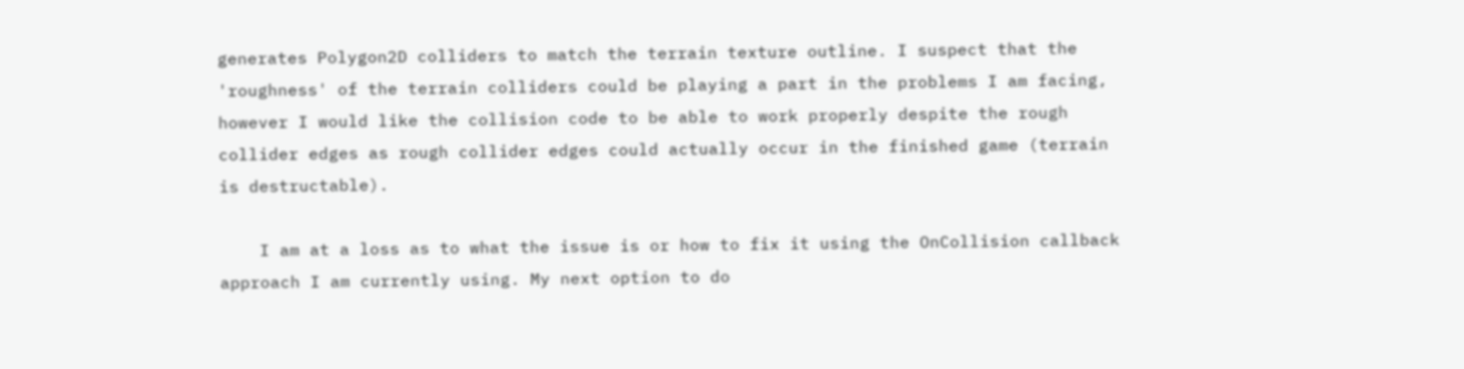generates Polygon2D colliders to match the terrain texture outline. I suspect that the 'roughness' of the terrain colliders could be playing a part in the problems I am facing, however I would like the collision code to be able to work properly despite the rough collider edges as rough collider edges could actually occur in the finished game (terrain is destructable).

    I am at a loss as to what the issue is or how to fix it using the OnCollision callback approach I am currently using. My next option to do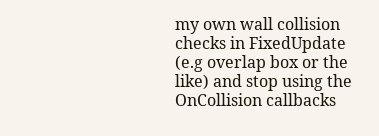my own wall collision checks in FixedUpdate (e.g overlap box or the like) and stop using the OnCollision callbacks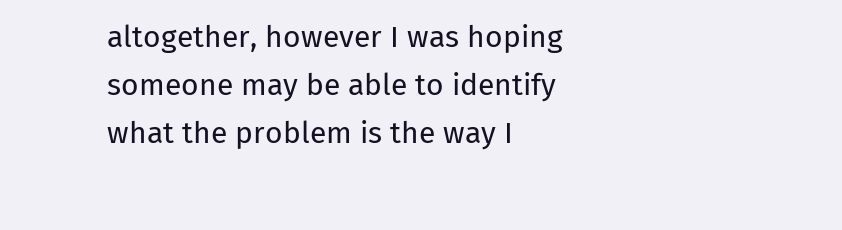altogether, however I was hoping someone may be able to identify what the problem is the way I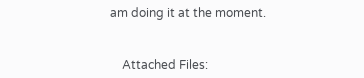am doing it at the moment.


    Attached Files: